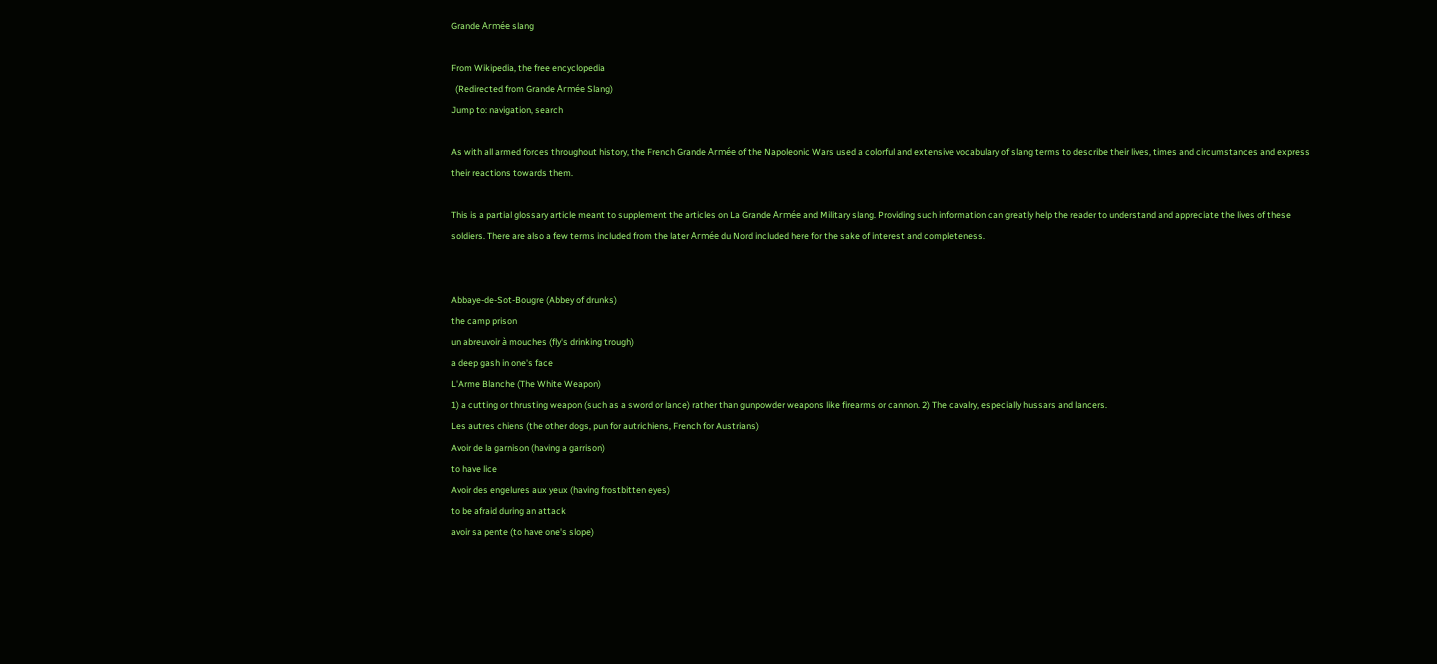Grande Armée slang

From Wikipedia, the free encyclopedia
  (Redirected from Grande Armée Slang)
Jump to: navigation, search

As with all armed forces throughout history, the French Grande Armée of the Napoleonic Wars used a colorful and extensive vocabulary of slang terms to describe their lives, times and circumstances and express their reactions towards them.

This is a partial glossary article meant to supplement the articles on La Grande Armée and Military slang. Providing such information can greatly help the reader to understand and appreciate the lives of these soldiers. There are also a few terms included from the later Armée du Nord included here for the sake of interest and completeness.


Abbaye-de-Sot-Bougre (Abbey of drunks)
the camp prison
un abreuvoir à mouches (fly's drinking trough)
a deep gash in one's face
L'Arme Blanche (The White Weapon)
1) a cutting or thrusting weapon (such as a sword or lance) rather than gunpowder weapons like firearms or cannon. 2) The cavalry, especially hussars and lancers.
Les autres chiens (the other dogs, pun for autrichiens, French for Austrians)
Avoir de la garnison (having a garrison)
to have lice
Avoir des engelures aux yeux (having frostbitten eyes)
to be afraid during an attack
avoir sa pente (to have one's slope)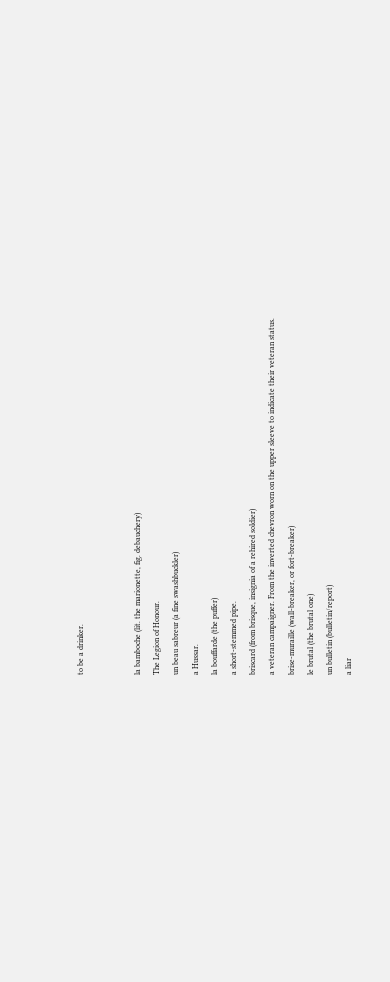to be a drinker.


la bamboche (lit. the marionette, fig. debauchery)
The Legion of Honour.
un beau sabreur (a fine swashbuckler)
a Hussar.
la bouffarde (the puffer)
a short-stemmed pipe.
briscard (from brisque, insignia of a rehired soldier)
a veteran campaigner. From the inverted chevron worn on the upper sleeve to indicate their veteran status.
brise-muraille (wall-breaker, or fort-breaker)
le brutal (the brutal one)
un bulletin (bulletin/report)
a liar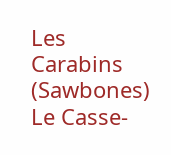Les Carabins (Sawbones)
Le Casse-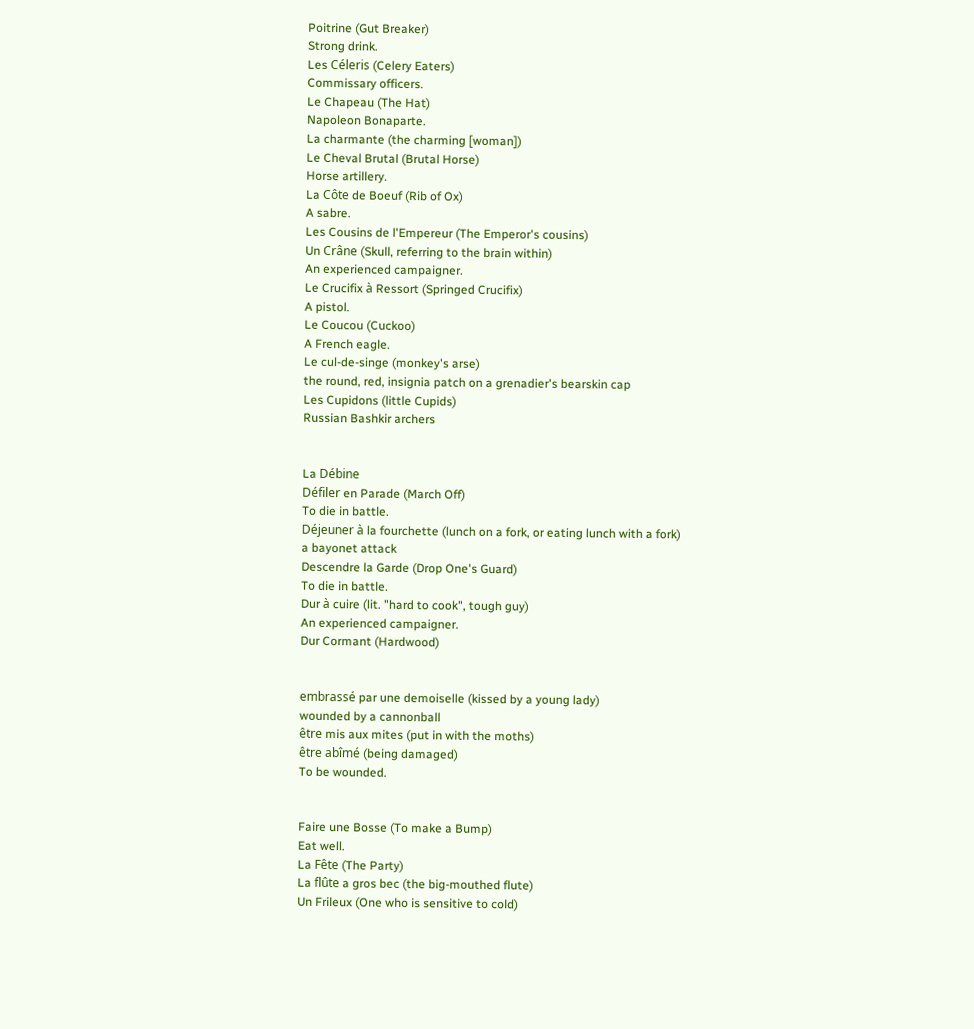Poitrine (Gut Breaker)
Strong drink.
Les Céleris (Celery Eaters)
Commissary officers.
Le Chapeau (The Hat)
Napoleon Bonaparte.
La charmante (the charming [woman])
Le Cheval Brutal (Brutal Horse)
Horse artillery.
La Côte de Boeuf (Rib of Ox)
A sabre.
Les Cousins de l'Empereur (The Emperor's cousins)
Un Crâne (Skull, referring to the brain within)
An experienced campaigner.
Le Crucifix à Ressort (Springed Crucifix)
A pistol.
Le Coucou (Cuckoo)
A French eagle.
Le cul-de-singe (monkey's arse)
the round, red, insignia patch on a grenadier's bearskin cap
Les Cupidons (little Cupids)
Russian Bashkir archers


La Débine
Défiler en Parade (March Off)
To die in battle.
Déjeuner à la fourchette (lunch on a fork, or eating lunch with a fork)
a bayonet attack
Descendre la Garde (Drop One's Guard)
To die in battle.
Dur à cuire (lit. "hard to cook", tough guy)
An experienced campaigner.
Dur Cormant (Hardwood)


embrassé par une demoiselle (kissed by a young lady)
wounded by a cannonball
être mis aux mites (put in with the moths)
être abîmé (being damaged)
To be wounded.


Faire une Bosse (To make a Bump)
Eat well.
La Fête (The Party)
La flûte a gros bec (the big-mouthed flute)
Un Frileux (One who is sensitive to cold)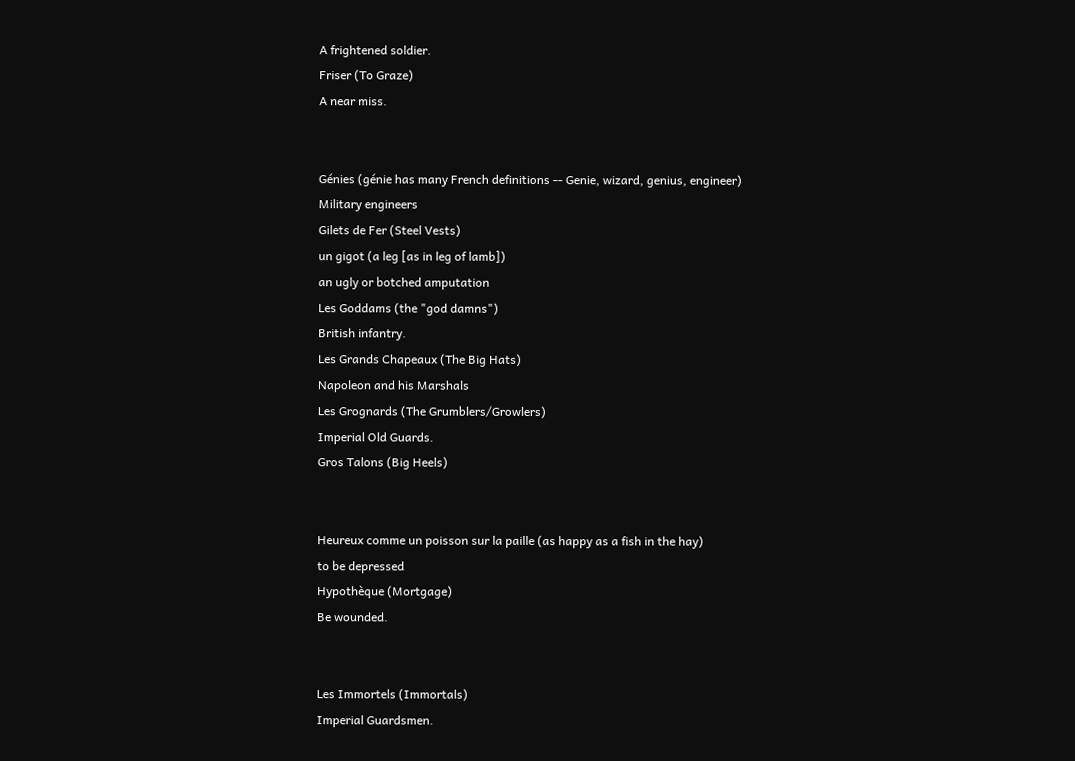A frightened soldier.
Friser (To Graze)
A near miss.


Génies (génie has many French definitions -- Genie, wizard, genius, engineer)
Military engineers
Gilets de Fer (Steel Vests)
un gigot (a leg [as in leg of lamb])
an ugly or botched amputation
Les Goddams (the "god damns")
British infantry.
Les Grands Chapeaux (The Big Hats)
Napoleon and his Marshals
Les Grognards (The Grumblers/Growlers)
Imperial Old Guards.
Gros Talons (Big Heels)


Heureux comme un poisson sur la paille (as happy as a fish in the hay)
to be depressed
Hypothèque (Mortgage)
Be wounded.


Les Immortels (Immortals)
Imperial Guardsmen.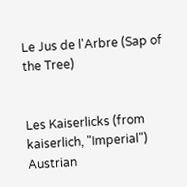Le Jus de l'Arbre (Sap of the Tree)


Les Kaiserlicks (from kaiserlich, "Imperial")
Austrian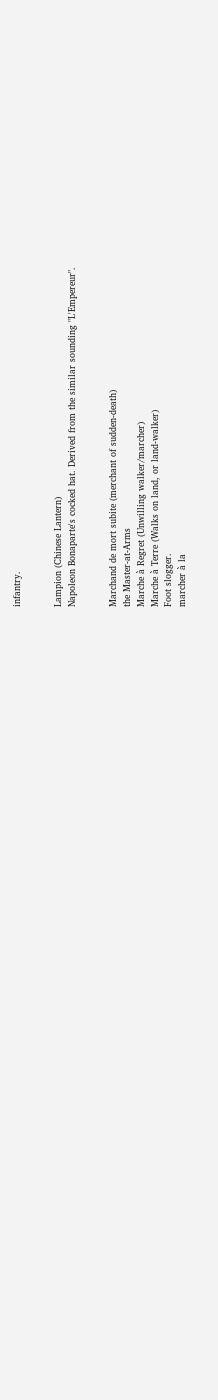infantry.


Lampion (Chinese Lantern)
Napoleon Bonaparte's cocked hat. Derived from the similar sounding "L'Empereur".


Marchand de mort subite (merchant of sudden-death)
the Master-at-Arms
Marche à Regret (Unwilling walker/marcher)
Marche à Terre (Walks on land, or land-walker)
Foot slogger.
marcher à la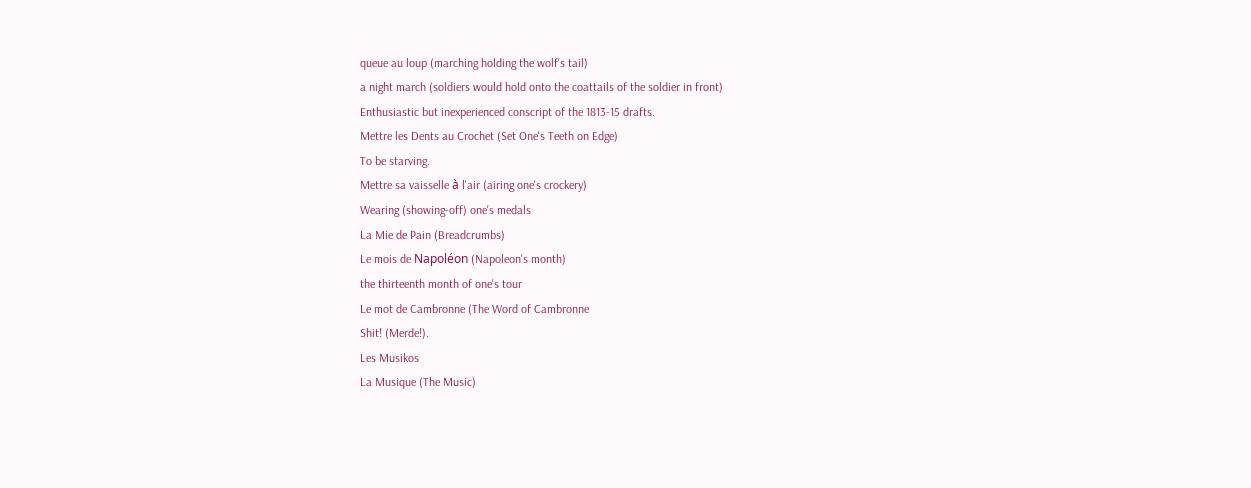queue au loup (marching holding the wolf's tail)
a night march (soldiers would hold onto the coattails of the soldier in front)
Enthusiastic but inexperienced conscript of the 1813-15 drafts.
Mettre les Dents au Crochet (Set One's Teeth on Edge)
To be starving.
Mettre sa vaisselle à l'air (airing one's crockery)
Wearing (showing-off) one's medals
La Mie de Pain (Breadcrumbs)
Le mois de Napoléon (Napoleon's month)
the thirteenth month of one's tour
Le mot de Cambronne (The Word of Cambronne
Shit! (Merde!).
Les Musikos
La Musique (The Music)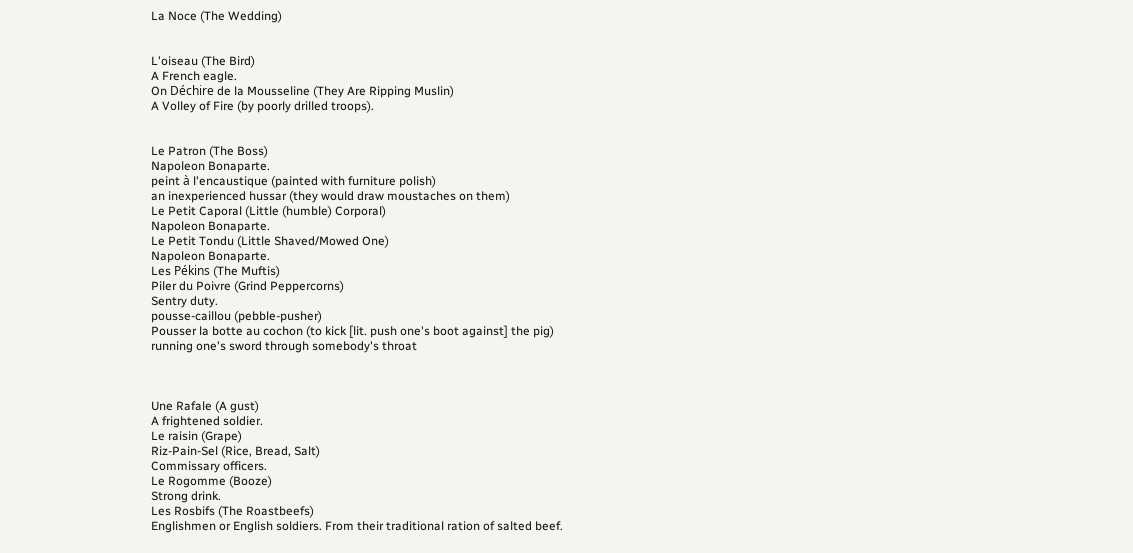La Noce (The Wedding)


L'oiseau (The Bird)
A French eagle.
On Déchire de la Mousseline (They Are Ripping Muslin)
A Volley of Fire (by poorly drilled troops).


Le Patron (The Boss)
Napoleon Bonaparte.
peint à l'encaustique (painted with furniture polish)
an inexperienced hussar (they would draw moustaches on them)
Le Petit Caporal (Little (humble) Corporal)
Napoleon Bonaparte.
Le Petit Tondu (Little Shaved/Mowed One)
Napoleon Bonaparte.
Les Pékins (The Muftis)
Piler du Poivre (Grind Peppercorns)
Sentry duty.
pousse-caillou (pebble-pusher)
Pousser la botte au cochon (to kick [lit. push one's boot against] the pig)
running one's sword through somebody's throat



Une Rafale (A gust)
A frightened soldier.
Le raisin (Grape)
Riz-Pain-Sel (Rice, Bread, Salt)
Commissary officers.
Le Rogomme (Booze)
Strong drink.
Les Rosbifs (The Roastbeefs)
Englishmen or English soldiers. From their traditional ration of salted beef.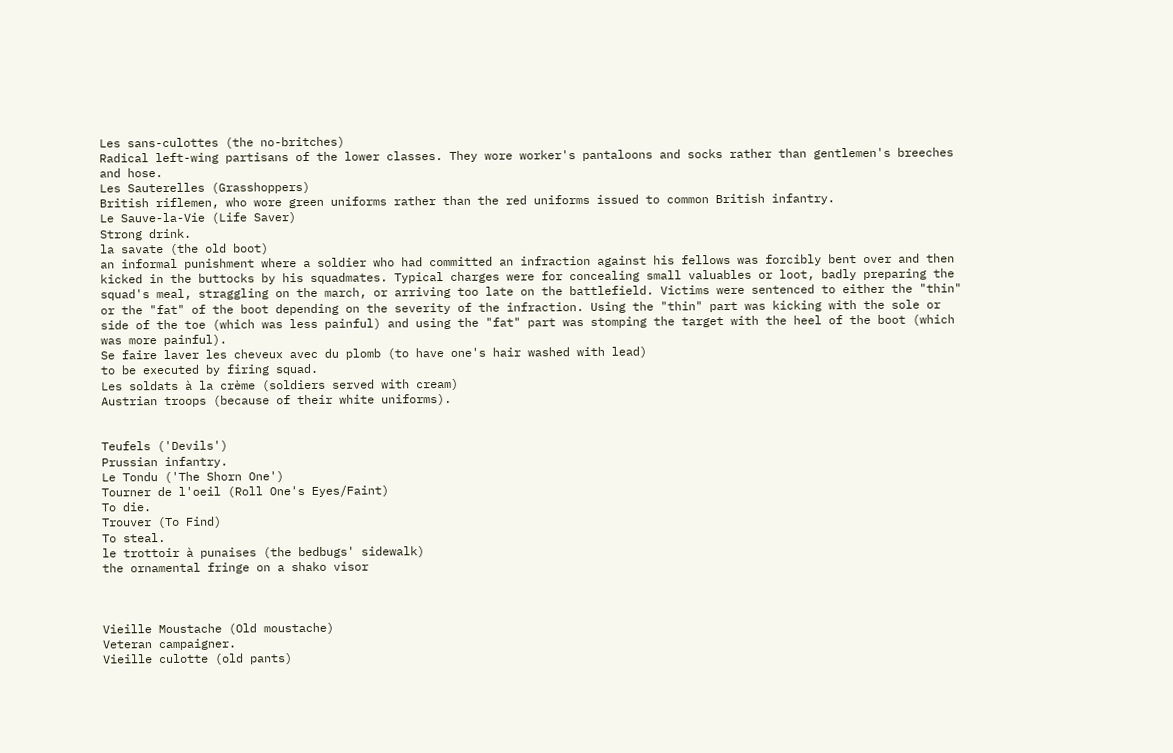Les sans-culottes (the no-britches)
Radical left-wing partisans of the lower classes. They wore worker's pantaloons and socks rather than gentlemen's breeches and hose.
Les Sauterelles (Grasshoppers)
British riflemen, who wore green uniforms rather than the red uniforms issued to common British infantry.
Le Sauve-la-Vie (Life Saver)
Strong drink.
la savate (the old boot)
an informal punishment where a soldier who had committed an infraction against his fellows was forcibly bent over and then kicked in the buttocks by his squadmates. Typical charges were for concealing small valuables or loot, badly preparing the squad's meal, straggling on the march, or arriving too late on the battlefield. Victims were sentenced to either the "thin" or the "fat" of the boot depending on the severity of the infraction. Using the "thin" part was kicking with the sole or side of the toe (which was less painful) and using the "fat" part was stomping the target with the heel of the boot (which was more painful).
Se faire laver les cheveux avec du plomb (to have one's hair washed with lead)
to be executed by firing squad.
Les soldats à la crème (soldiers served with cream)
Austrian troops (because of their white uniforms).


Teufels ('Devils')
Prussian infantry.
Le Tondu ('The Shorn One')
Tourner de l'oeil (Roll One's Eyes/Faint)
To die.
Trouver (To Find)
To steal.
le trottoir à punaises (the bedbugs' sidewalk)
the ornamental fringe on a shako visor



Vieille Moustache (Old moustache)
Veteran campaigner.
Vieille culotte (old pants)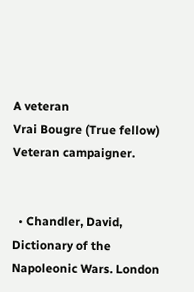A veteran
Vrai Bougre (True fellow)
Veteran campaigner.


  • Chandler, David, Dictionary of the Napoleonic Wars. London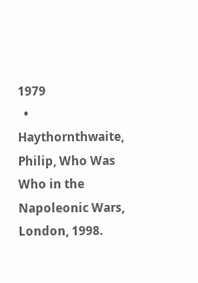1979
  • Haythornthwaite, Philip, Who Was Who in the Napoleonic Wars, London, 1998.